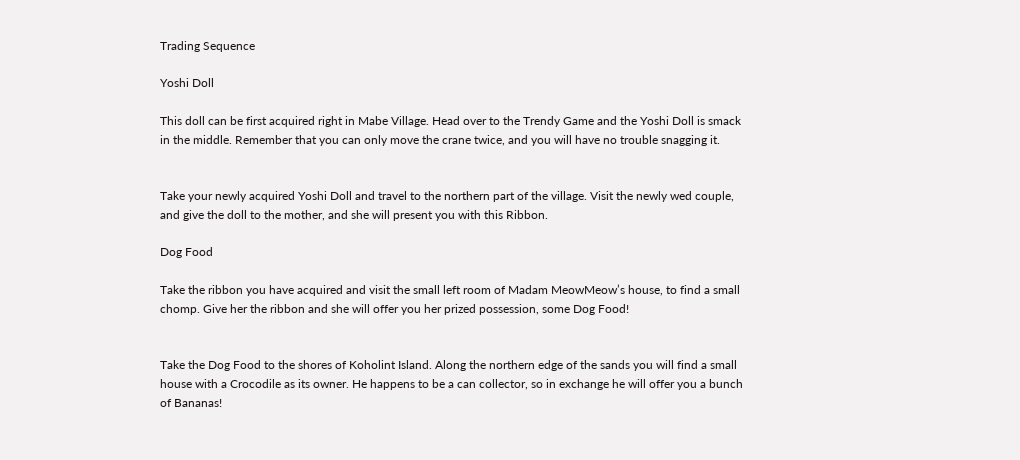Trading Sequence

Yoshi Doll

This doll can be first acquired right in Mabe Village. Head over to the Trendy Game and the Yoshi Doll is smack in the middle. Remember that you can only move the crane twice, and you will have no trouble snagging it.


Take your newly acquired Yoshi Doll and travel to the northern part of the village. Visit the newly wed couple, and give the doll to the mother, and she will present you with this Ribbon.

Dog Food

Take the ribbon you have acquired and visit the small left room of Madam MeowMeow’s house, to find a small chomp. Give her the ribbon and she will offer you her prized possession, some Dog Food!


Take the Dog Food to the shores of Koholint Island. Along the northern edge of the sands you will find a small house with a Crocodile as its owner. He happens to be a can collector, so in exchange he will offer you a bunch of Bananas!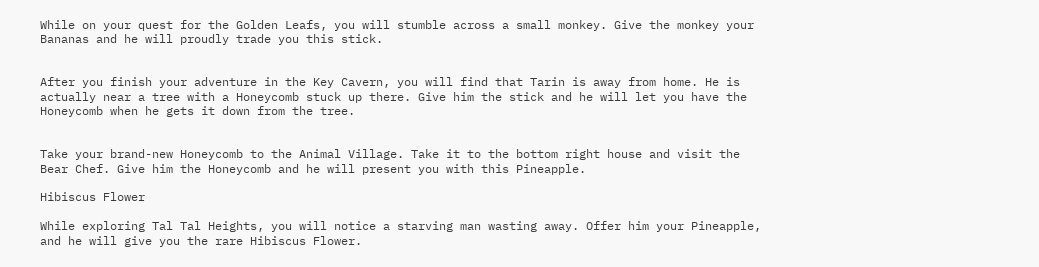While on your quest for the Golden Leafs, you will stumble across a small monkey. Give the monkey your Bananas and he will proudly trade you this stick.


After you finish your adventure in the Key Cavern, you will find that Tarin is away from home. He is actually near a tree with a Honeycomb stuck up there. Give him the stick and he will let you have the Honeycomb when he gets it down from the tree.


Take your brand-new Honeycomb to the Animal Village. Take it to the bottom right house and visit the Bear Chef. Give him the Honeycomb and he will present you with this Pineapple.

Hibiscus Flower

While exploring Tal Tal Heights, you will notice a starving man wasting away. Offer him your Pineapple, and he will give you the rare Hibiscus Flower.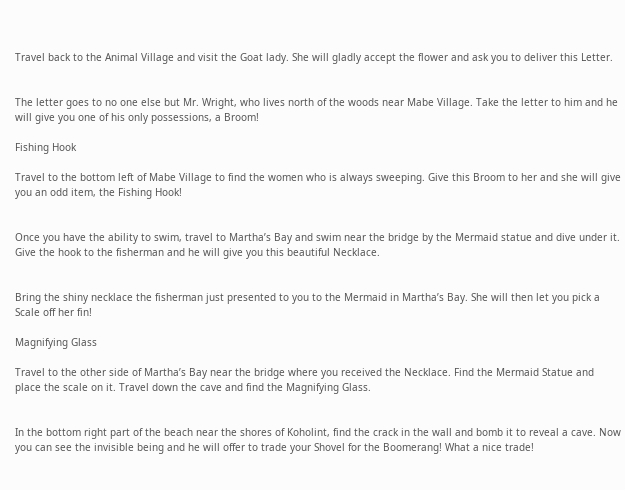Travel back to the Animal Village and visit the Goat lady. She will gladly accept the flower and ask you to deliver this Letter.


The letter goes to no one else but Mr. Wright, who lives north of the woods near Mabe Village. Take the letter to him and he will give you one of his only possessions, a Broom!

Fishing Hook

Travel to the bottom left of Mabe Village to find the women who is always sweeping. Give this Broom to her and she will give you an odd item, the Fishing Hook!


Once you have the ability to swim, travel to Martha’s Bay and swim near the bridge by the Mermaid statue and dive under it. Give the hook to the fisherman and he will give you this beautiful Necklace.


Bring the shiny necklace the fisherman just presented to you to the Mermaid in Martha’s Bay. She will then let you pick a Scale off her fin!

Magnifying Glass

Travel to the other side of Martha’s Bay near the bridge where you received the Necklace. Find the Mermaid Statue and place the scale on it. Travel down the cave and find the Magnifying Glass.


In the bottom right part of the beach near the shores of Koholint, find the crack in the wall and bomb it to reveal a cave. Now you can see the invisible being and he will offer to trade your Shovel for the Boomerang! What a nice trade!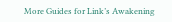More Guides for Link’s Awakening